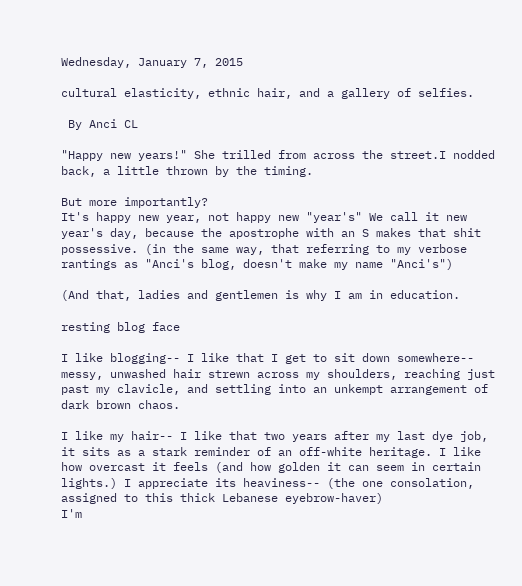Wednesday, January 7, 2015

cultural elasticity, ethnic hair, and a gallery of selfies.

 By Anci CL

"Happy new years!" She trilled from across the street.I nodded back, a little thrown by the timing.

But more importantly?
It's happy new year, not happy new "year's" We call it new year's day, because the apostrophe with an S makes that shit possessive. (in the same way, that referring to my verbose rantings as "Anci's blog, doesn't make my name "Anci's")

(And that, ladies and gentlemen is why I am in education.

resting blog face

I like blogging-- I like that I get to sit down somewhere-- messy, unwashed hair strewn across my shoulders, reaching just past my clavicle, and settling into an unkempt arrangement of dark brown chaos.

I like my hair-- I like that two years after my last dye job, it sits as a stark reminder of an off-white heritage. I like how overcast it feels (and how golden it can seem in certain lights.) I appreciate its heaviness-- (the one consolation, assigned to this thick Lebanese eyebrow-haver)
I'm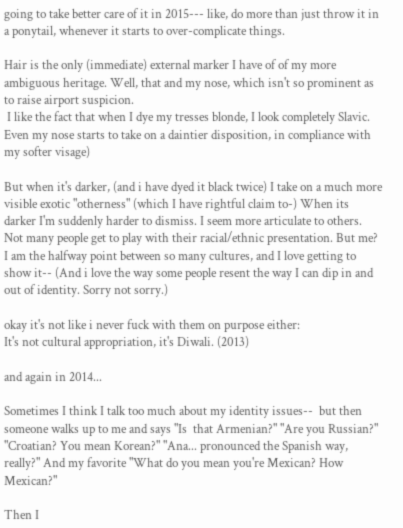going to take better care of it in 2015--- like, do more than just throw it in a ponytail, whenever it starts to over-complicate things.

Hair is the only (immediate) external marker I have of of my more ambiguous heritage. Well, that and my nose, which isn't so prominent as to raise airport suspicion.
 I like the fact that when I dye my tresses blonde, I look completely Slavic. Even my nose starts to take on a daintier disposition, in compliance with my softer visage)

But when it's darker, (and i have dyed it black twice) I take on a much more visible exotic "otherness" (which I have rightful claim to-) When its darker I'm suddenly harder to dismiss. I seem more articulate to others.
Not many people get to play with their racial/ethnic presentation. But me?  I am the halfway point between so many cultures, and I love getting to show it-- (And i love the way some people resent the way I can dip in and out of identity. Sorry not sorry.)

okay it's not like i never fuck with them on purpose either:
It's not cultural appropriation, it's Diwali. (2013)

and again in 2014...

Sometimes I think I talk too much about my identity issues--  but then someone walks up to me and says "Is  that Armenian?" "Are you Russian?" "Croatian? You mean Korean?" "Ana... pronounced the Spanish way, really?" And my favorite "What do you mean you're Mexican? How Mexican?"

Then I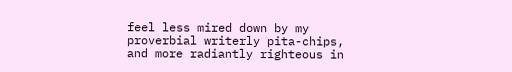feel less mired down by my proverbial writerly pita-chips, and more radiantly righteous in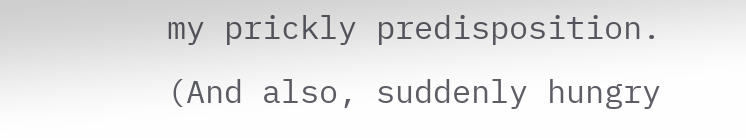my prickly predisposition. (And also, suddenly hungry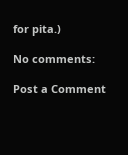for pita.)

No comments:

Post a Comment